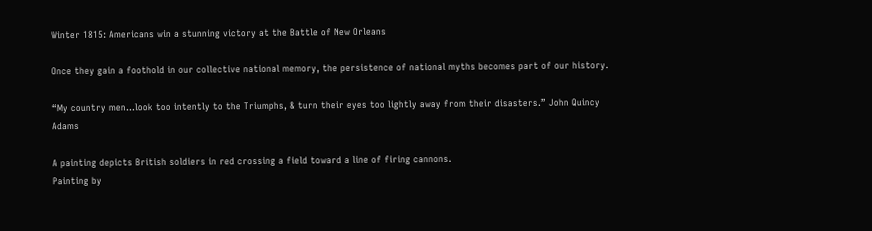Winter 1815: Americans win a stunning victory at the Battle of New Orleans

Once they gain a foothold in our collective national memory, the persistence of national myths becomes part of our history.

“My country men…look too intently to the Triumphs, & turn their eyes too lightly away from their disasters.” John Quincy Adams

A painting depicts British soldiers in red crossing a field toward a line of firing cannons.
Painting by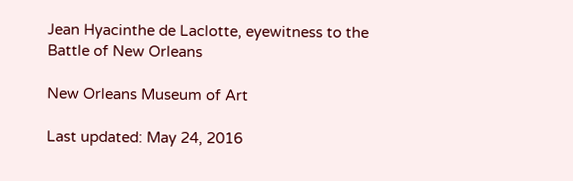Jean Hyacinthe de Laclotte, eyewitness to the Battle of New Orleans

New Orleans Museum of Art

Last updated: May 24, 2016